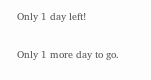Only 1 day left!

Only 1 more day to go.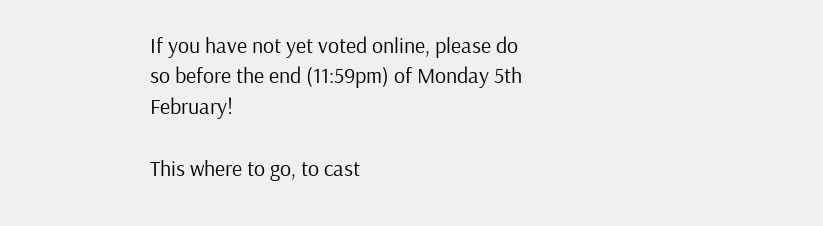If you have not yet voted online, please do so before the end (11:59pm) of Monday 5th February!

This where to go, to cast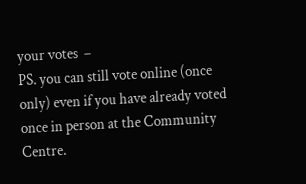your votes  –
PS. you can still vote online (once only) even if you have already voted once in person at the Community Centre.